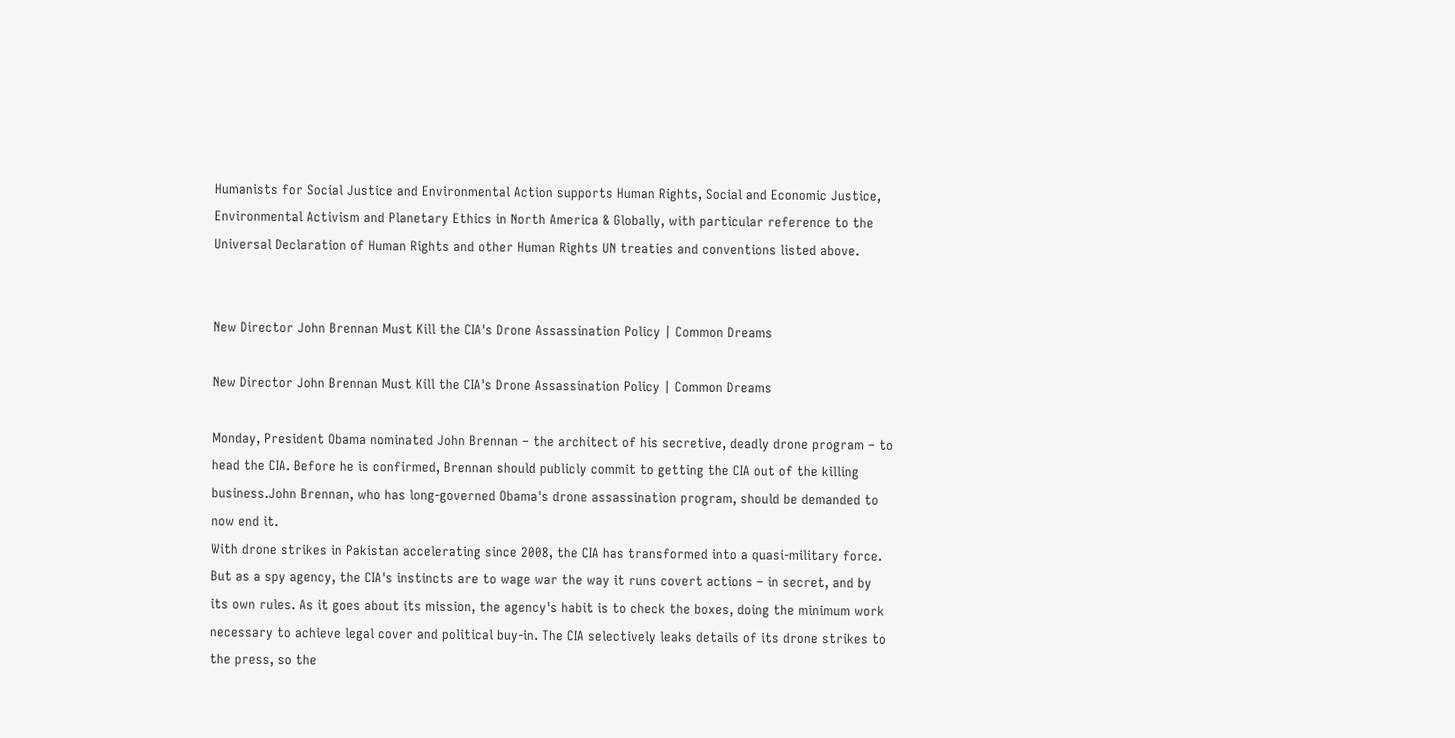Humanists for Social Justice and Environmental Action supports Human Rights, Social and Economic Justice, Environmental Activism and Planetary Ethics in North America & Globally, with particular reference to the Universal Declaration of Human Rights and other Human Rights UN treaties and conventions listed above.


New Director John Brennan Must Kill the CIA's Drone Assassination Policy | Common Dreams

New Director John Brennan Must Kill the CIA's Drone Assassination Policy | Common Dreams

Monday, President Obama nominated John Brennan – the architect of his secretive, deadly drone program – to head the CIA. Before he is confirmed, Brennan should publicly commit to getting the CIA out of the killing business.John Brennan, who has long-governed Obama's drone assassination program, should be demanded to now end it.
With drone strikes in Pakistan accelerating since 2008, the CIA has transformed into a quasi-military force. But as a spy agency, the CIA's instincts are to wage war the way it runs covert actions – in secret, and by its own rules. As it goes about its mission, the agency's habit is to check the boxes, doing the minimum work necessary to achieve legal cover and political buy-in. The CIA selectively leaks details of its drone strikes to the press, so the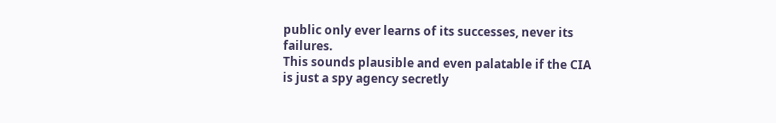public only ever learns of its successes, never its failures.
This sounds plausible and even palatable if the CIA is just a spy agency secretly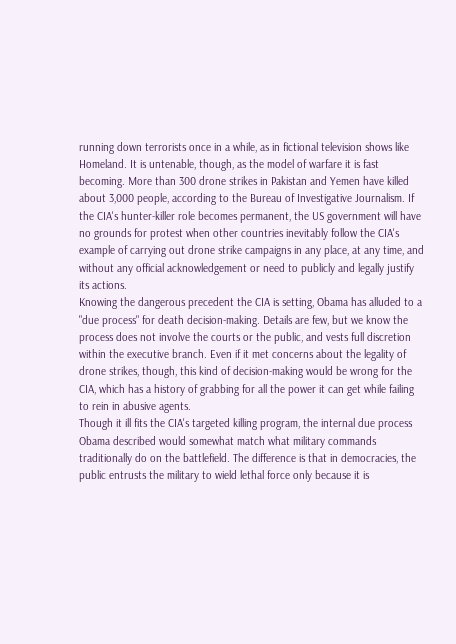running down terrorists once in a while, as in fictional television shows like Homeland. It is untenable, though, as the model of warfare it is fast becoming. More than 300 drone strikes in Pakistan and Yemen have killed about 3,000 people, according to the Bureau of Investigative Journalism. If the CIA's hunter-killer role becomes permanent, the US government will have no grounds for protest when other countries inevitably follow the CIA's example of carrying out drone strike campaigns in any place, at any time, and without any official acknowledgement or need to publicly and legally justify its actions.
Knowing the dangerous precedent the CIA is setting, Obama has alluded to a "due process" for death decision-making. Details are few, but we know the process does not involve the courts or the public, and vests full discretion within the executive branch. Even if it met concerns about the legality of drone strikes, though, this kind of decision-making would be wrong for the CIA, which has a history of grabbing for all the power it can get while failing to rein in abusive agents.
Though it ill fits the CIA's targeted killing program, the internal due process Obama described would somewhat match what military commands traditionally do on the battlefield. The difference is that in democracies, the public entrusts the military to wield lethal force only because it is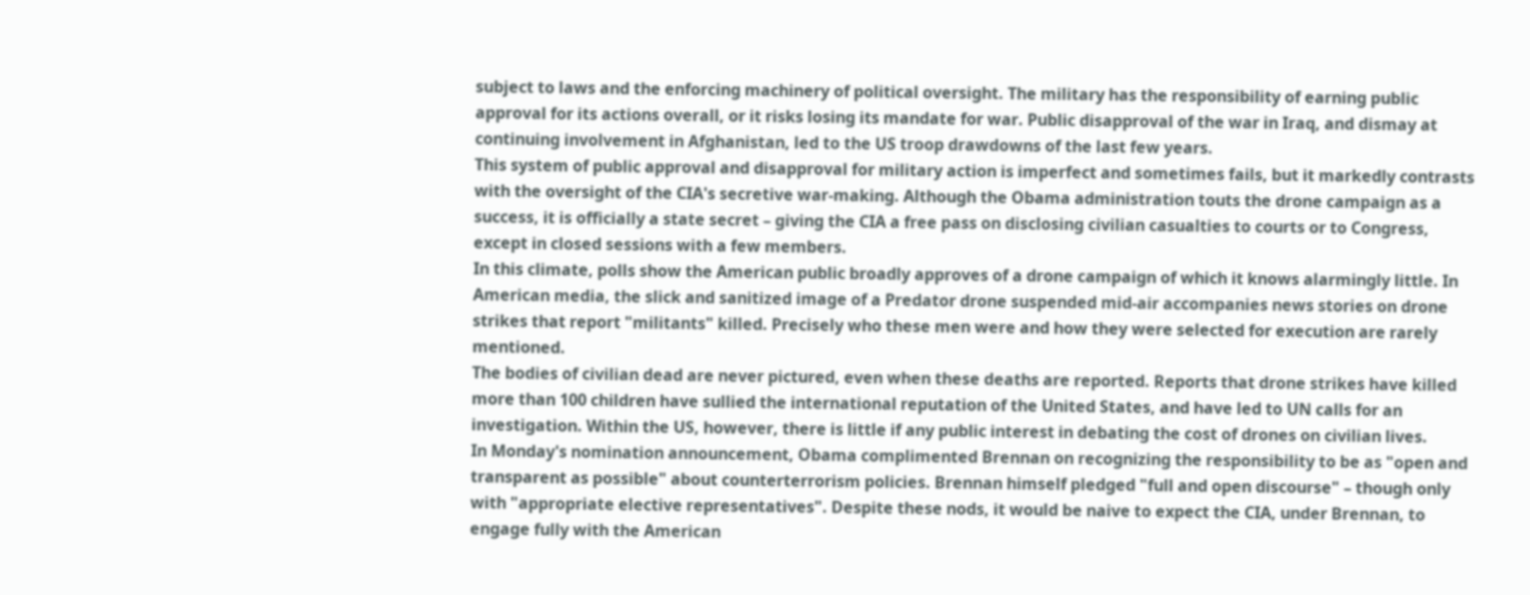subject to laws and the enforcing machinery of political oversight. The military has the responsibility of earning public approval for its actions overall, or it risks losing its mandate for war. Public disapproval of the war in Iraq, and dismay at continuing involvement in Afghanistan, led to the US troop drawdowns of the last few years.
This system of public approval and disapproval for military action is imperfect and sometimes fails, but it markedly contrasts with the oversight of the CIA's secretive war-making. Although the Obama administration touts the drone campaign as a success, it is officially a state secret – giving the CIA a free pass on disclosing civilian casualties to courts or to Congress, except in closed sessions with a few members.
In this climate, polls show the American public broadly approves of a drone campaign of which it knows alarmingly little. In American media, the slick and sanitized image of a Predator drone suspended mid-air accompanies news stories on drone strikes that report "militants" killed. Precisely who these men were and how they were selected for execution are rarely mentioned.
The bodies of civilian dead are never pictured, even when these deaths are reported. Reports that drone strikes have killed more than 100 children have sullied the international reputation of the United States, and have led to UN calls for an investigation. Within the US, however, there is little if any public interest in debating the cost of drones on civilian lives.
In Monday's nomination announcement, Obama complimented Brennan on recognizing the responsibility to be as "open and transparent as possible" about counterterrorism policies. Brennan himself pledged "full and open discourse" – though only with "appropriate elective representatives". Despite these nods, it would be naive to expect the CIA, under Brennan, to engage fully with the American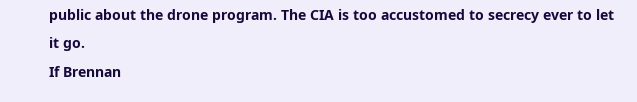public about the drone program. The CIA is too accustomed to secrecy ever to let it go.
If Brennan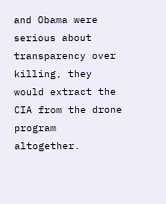and Obama were serious about transparency over killing, they would extract the CIA from the drone program altogether.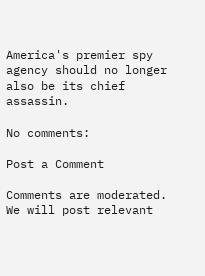America's premier spy agency should no longer also be its chief assassin.

No comments:

Post a Comment

Comments are moderated. We will post relevant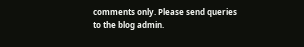comments only. Please send queries to the blog admin.